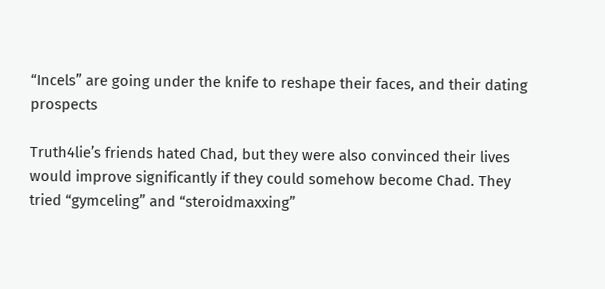“Incels” are going under the knife to reshape their faces, and their dating prospects

Truth4lie’s friends hated Chad, but they were also convinced their lives would improve significantly if they could somehow become Chad. They tried “gymceling” and “steroidmaxxing”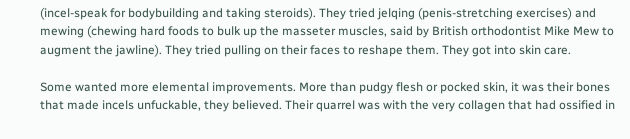(incel-speak for bodybuilding and taking steroids). They tried jelqing (penis-stretching exercises) and mewing (chewing hard foods to bulk up the masseter muscles, said by British orthodontist Mike Mew to augment the jawline). They tried pulling on their faces to reshape them. They got into skin care.

Some wanted more elemental improvements. More than pudgy flesh or pocked skin, it was their bones that made incels unfuckable, they believed. Their quarrel was with the very collagen that had ossified in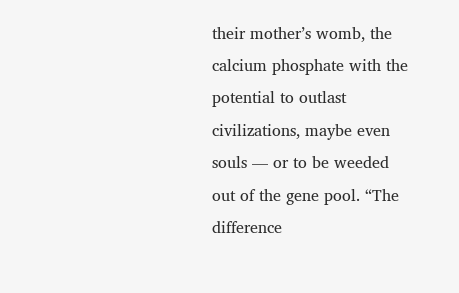their mother’s womb, the calcium phosphate with the potential to outlast civilizations, maybe even souls — or to be weeded out of the gene pool. “The difference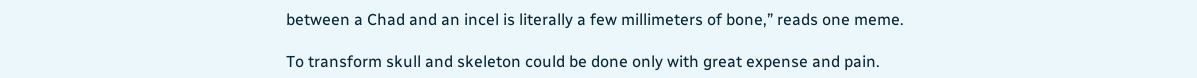between a Chad and an incel is literally a few millimeters of bone,” reads one meme.

To transform skull and skeleton could be done only with great expense and pain.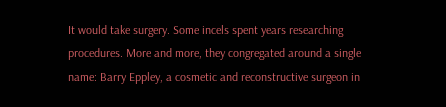It would take surgery. Some incels spent years researching procedures. More and more, they congregated around a single name: Barry Eppley, a cosmetic and reconstructive surgeon in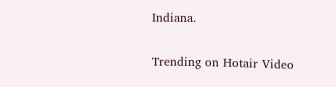Indiana.

Trending on Hotair Video